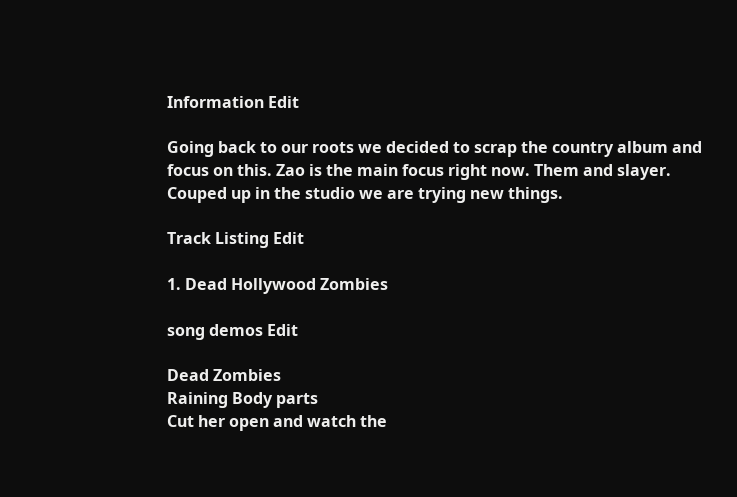Information Edit

Going back to our roots we decided to scrap the country album and focus on this. Zao is the main focus right now. Them and slayer. Couped up in the studio we are trying new things.

Track Listing Edit

1. Dead Hollywood Zombies

song demos Edit

Dead Zombies
Raining Body parts
Cut her open and watch the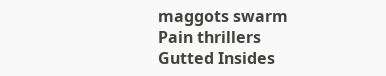maggots swarm
Pain thrillers
Gutted Insides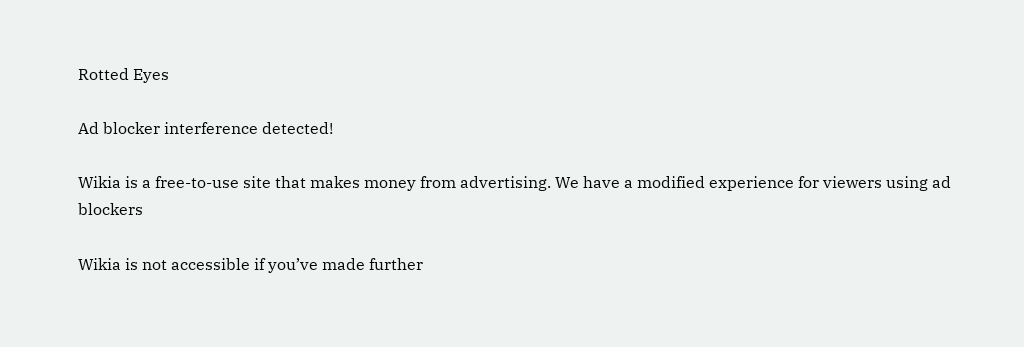Rotted Eyes

Ad blocker interference detected!

Wikia is a free-to-use site that makes money from advertising. We have a modified experience for viewers using ad blockers

Wikia is not accessible if you’ve made further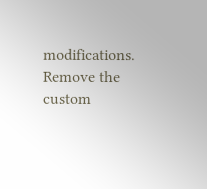modifications. Remove the custom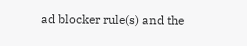ad blocker rule(s) and the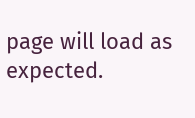page will load as expected.